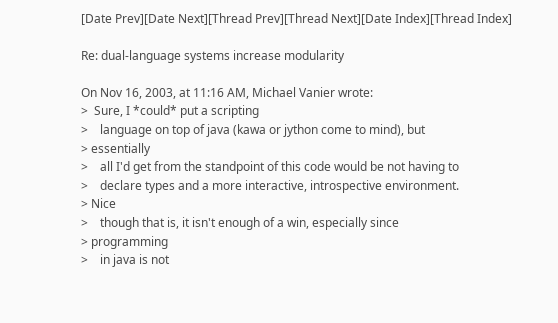[Date Prev][Date Next][Thread Prev][Thread Next][Date Index][Thread Index]

Re: dual-language systems increase modularity

On Nov 16, 2003, at 11:16 AM, Michael Vanier wrote:
>  Sure, I *could* put a scripting
>    language on top of java (kawa or jython come to mind), but
> essentially
>    all I'd get from the standpoint of this code would be not having to
>    declare types and a more interactive, introspective environment.
> Nice
>    though that is, it isn't enough of a win, especially since
> programming
>    in java is not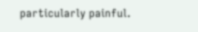particularly painful.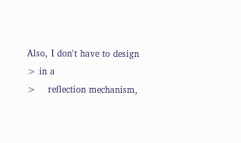Also, I don't have to design
> in a
>    reflection mechanism,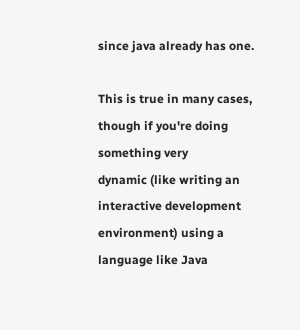since java already has one.

This is true in many cases, though if you're doing something very
dynamic (like writing an interactive development environment) using a
language like Java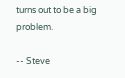turns out to be a big problem.

-- Steve